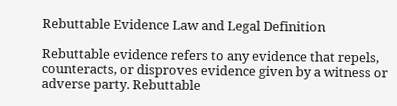Rebuttable Evidence Law and Legal Definition

Rebuttable evidence refers to any evidence that repels, counteracts, or disproves evidence given by a witness or adverse party. Rebuttable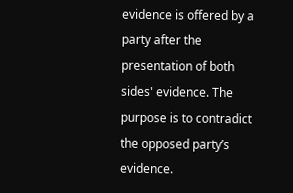evidence is offered by a party after the presentation of both sides' evidence. The purpose is to contradict the opposed party’s evidence.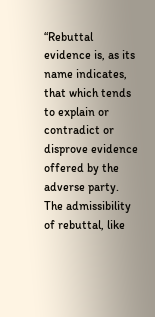“Rebuttal evidence is, as its name indicates, that which tends to explain or contradict or disprove evidence offered by the adverse party. The admissibility of rebuttal, like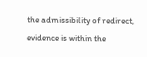the admissibility of redirect, evidence is within the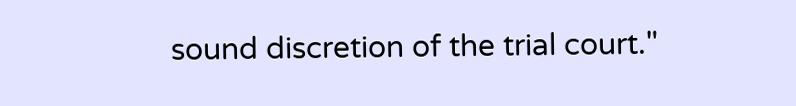sound discretion of the trial court."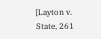[Layton v. State, 261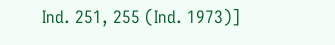Ind. 251, 255 (Ind. 1973)]